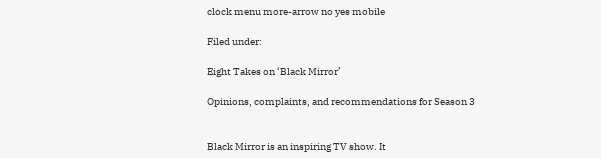clock menu more-arrow no yes mobile

Filed under:

Eight Takes on ‘Black Mirror’

Opinions, complaints, and recommendations for Season 3


Black Mirror is an inspiring TV show. It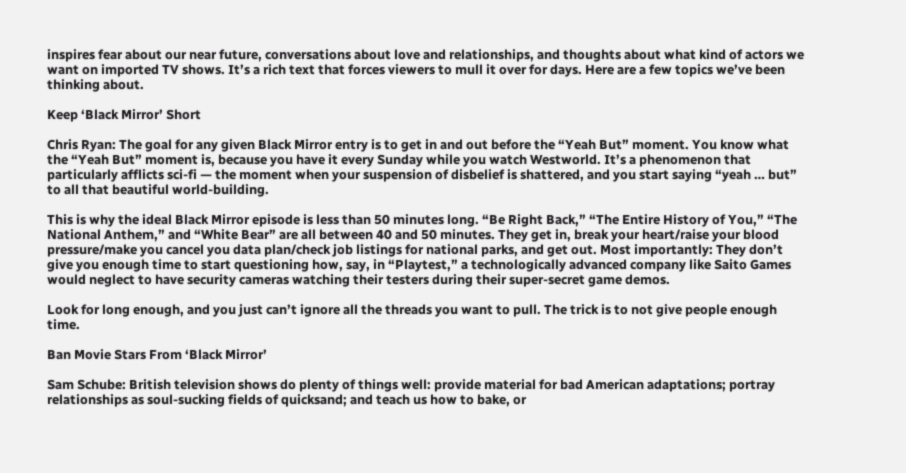inspires fear about our near future, conversations about love and relationships, and thoughts about what kind of actors we want on imported TV shows. It’s a rich text that forces viewers to mull it over for days. Here are a few topics we’ve been thinking about.

Keep ‘Black Mirror’ Short

Chris Ryan: The goal for any given Black Mirror entry is to get in and out before the “Yeah But” moment. You know what the “Yeah But” moment is, because you have it every Sunday while you watch Westworld. It’s a phenomenon that particularly afflicts sci-fi — the moment when your suspension of disbelief is shattered, and you start saying “yeah … but” to all that beautiful world-building.

This is why the ideal Black Mirror episode is less than 50 minutes long. “Be Right Back,” “The Entire History of You,” “The National Anthem,” and “White Bear” are all between 40 and 50 minutes. They get in, break your heart/raise your blood pressure/make you cancel you data plan/check job listings for national parks, and get out. Most importantly: They don’t give you enough time to start questioning how, say, in “Playtest,” a technologically advanced company like Saito Games would neglect to have security cameras watching their testers during their super-secret game demos.

Look for long enough, and you just can’t ignore all the threads you want to pull. The trick is to not give people enough time.

Ban Movie Stars From ‘Black Mirror’

Sam Schube: British television shows do plenty of things well: provide material for bad American adaptations; portray relationships as soul-sucking fields of quicksand; and teach us how to bake, or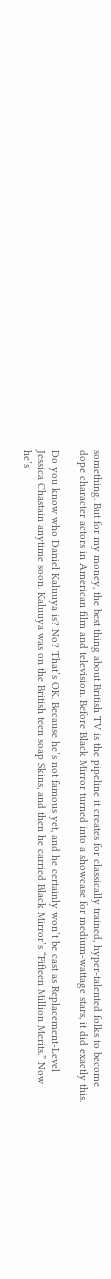something. But for my money, the best thing about British TV is the pipeline it creates for classically trained, hyper-talented folks to become dope character actors in American film and television. Before Black Mirror turned into a showcase for medium-wattage stars, it did exactly this.

Do you know who Daniel Kaluuya is? No? That’s OK. Because he’s not famous yet, and he certainly won’t be cast as Replacement-Level Jessica Chastain anytime soon. Kaluuya was on the British teen soap Skins, and then he carried Black Mirror’s “Fifteen Million Merits.” Now he’s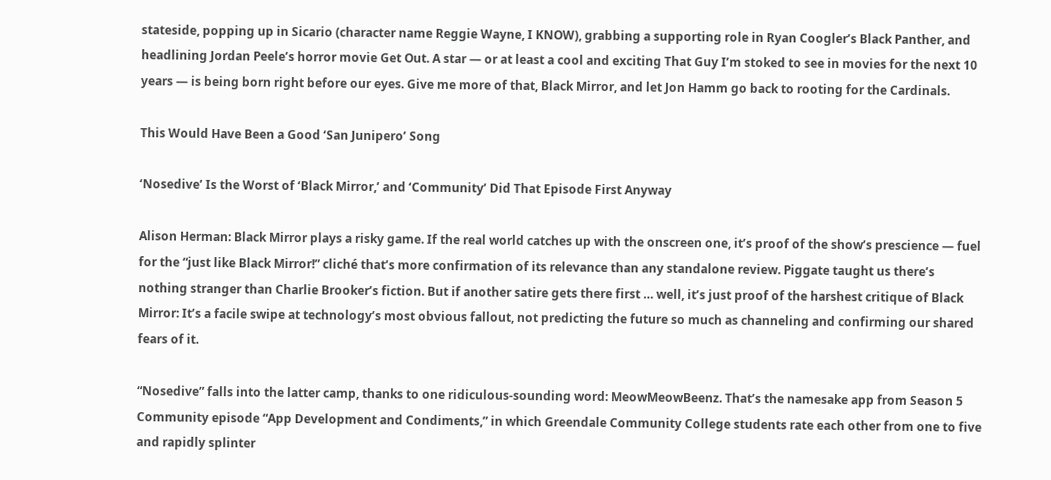stateside, popping up in Sicario (character name Reggie Wayne, I KNOW), grabbing a supporting role in Ryan Coogler’s Black Panther, and headlining Jordan Peele’s horror movie Get Out. A star — or at least a cool and exciting That Guy I’m stoked to see in movies for the next 10 years — is being born right before our eyes. Give me more of that, Black Mirror, and let Jon Hamm go back to rooting for the Cardinals.

This Would Have Been a Good ‘San Junipero’ Song

‘Nosedive’ Is the Worst of ‘Black Mirror,’ and ‘Community’ Did That Episode First Anyway

Alison Herman: Black Mirror plays a risky game. If the real world catches up with the onscreen one, it’s proof of the show’s prescience — fuel for the “just like Black Mirror!” cliché that’s more confirmation of its relevance than any standalone review. Piggate taught us there’s nothing stranger than Charlie Brooker’s fiction. But if another satire gets there first … well, it’s just proof of the harshest critique of Black Mirror: It’s a facile swipe at technology’s most obvious fallout, not predicting the future so much as channeling and confirming our shared fears of it.

“Nosedive” falls into the latter camp, thanks to one ridiculous-sounding word: MeowMeowBeenz. That’s the namesake app from Season 5 Community episode “App Development and Condiments,” in which Greendale Community College students rate each other from one to five and rapidly splinter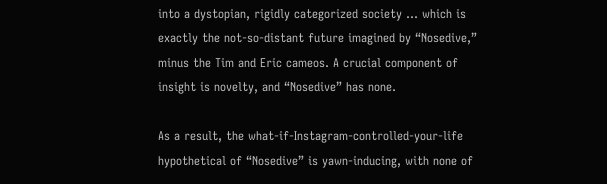into a dystopian, rigidly categorized society … which is exactly the not-so-distant future imagined by “Nosedive,” minus the Tim and Eric cameos. A crucial component of insight is novelty, and “Nosedive” has none.

As a result, the what-if-Instagram-controlled-your-life hypothetical of “Nosedive” is yawn-inducing, with none of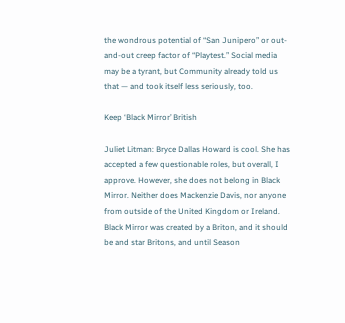the wondrous potential of “San Junipero” or out-and-out creep factor of “Playtest.” Social media may be a tyrant, but Community already told us that — and took itself less seriously, too.

Keep ‘Black Mirror’ British

Juliet Litman: Bryce Dallas Howard is cool. She has accepted a few questionable roles, but overall, I approve. However, she does not belong in Black Mirror. Neither does Mackenzie Davis, nor anyone from outside of the United Kingdom or Ireland. Black Mirror was created by a Briton, and it should be and star Britons, and until Season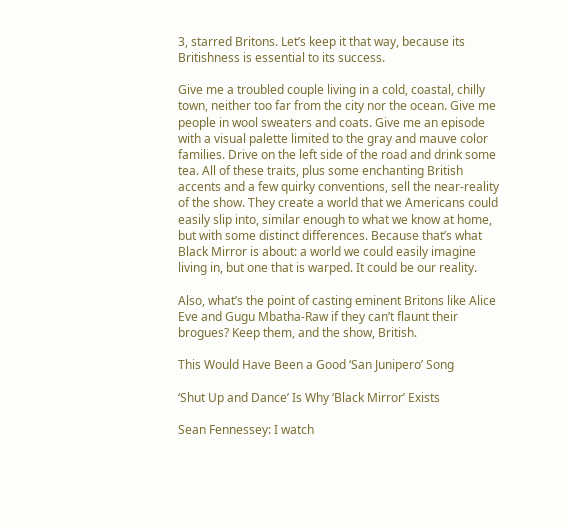3, starred Britons. Let’s keep it that way, because its Britishness is essential to its success.

Give me a troubled couple living in a cold, coastal, chilly town, neither too far from the city nor the ocean. Give me people in wool sweaters and coats. Give me an episode with a visual palette limited to the gray and mauve color families. Drive on the left side of the road and drink some tea. All of these traits, plus some enchanting British accents and a few quirky conventions, sell the near-reality of the show. They create a world that we Americans could easily slip into, similar enough to what we know at home, but with some distinct differences. Because that’s what Black Mirror is about: a world we could easily imagine living in, but one that is warped. It could be our reality.

Also, what’s the point of casting eminent Britons like Alice Eve and Gugu Mbatha-Raw if they can’t flaunt their brogues? Keep them, and the show, British.

This Would Have Been a Good ‘San Junipero’ Song

‘Shut Up and Dance’ Is Why ‘Black Mirror’ Exists

Sean Fennessey: I watch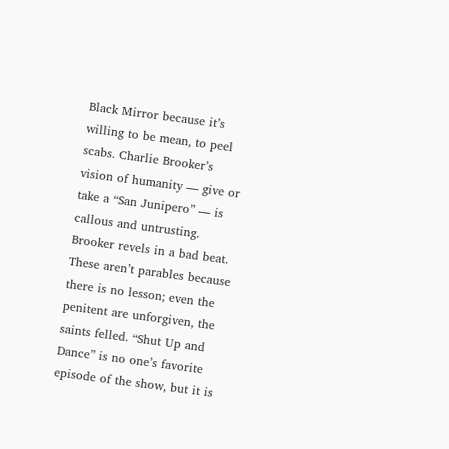Black Mirror because it’s willing to be mean, to peel scabs. Charlie Brooker’s vision of humanity — give or take a “San Junipero” — is callous and untrusting. Brooker revels in a bad beat. These aren’t parables because there is no lesson; even the penitent are unforgiven, the saints felled. “Shut Up and Dance” is no one’s favorite episode of the show, but it is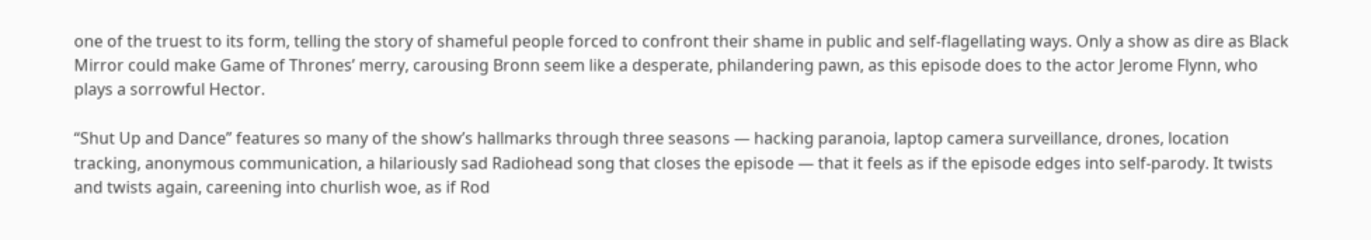one of the truest to its form, telling the story of shameful people forced to confront their shame in public and self-flagellating ways. Only a show as dire as Black Mirror could make Game of Thrones’ merry, carousing Bronn seem like a desperate, philandering pawn, as this episode does to the actor Jerome Flynn, who plays a sorrowful Hector.

“Shut Up and Dance” features so many of the show’s hallmarks through three seasons — hacking paranoia, laptop camera surveillance, drones, location tracking, anonymous communication, a hilariously sad Radiohead song that closes the episode — that it feels as if the episode edges into self-parody. It twists and twists again, careening into churlish woe, as if Rod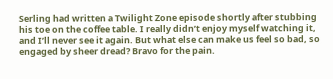Serling had written a Twilight Zone episode shortly after stubbing his toe on the coffee table. I really didn’t enjoy myself watching it, and I’ll never see it again. But what else can make us feel so bad, so engaged by sheer dread? Bravo for the pain.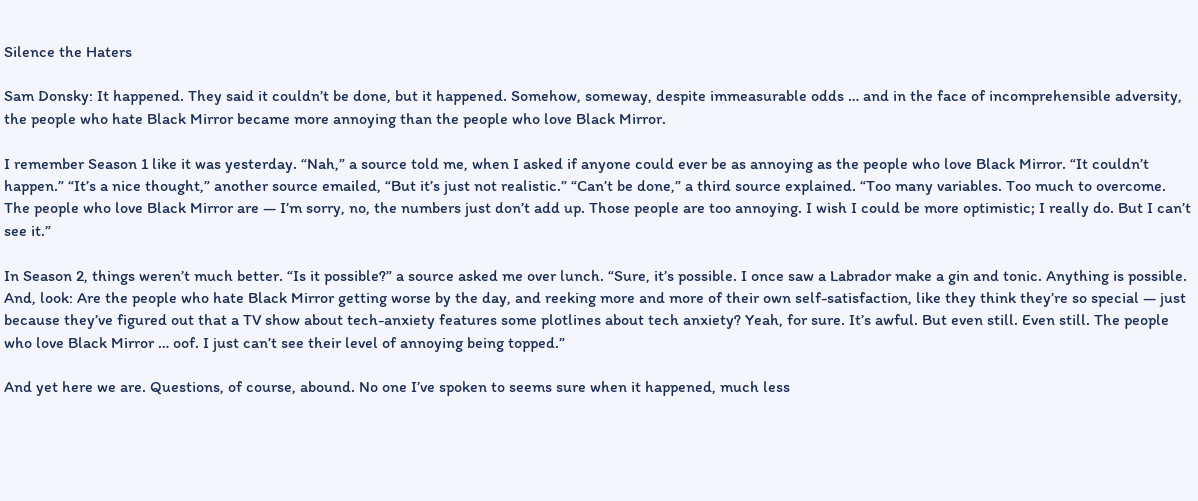Silence the Haters

Sam Donsky: It happened. They said it couldn’t be done, but it happened. Somehow, someway, despite immeasurable odds … and in the face of incomprehensible adversity, the people who hate Black Mirror became more annoying than the people who love Black Mirror.

I remember Season 1 like it was yesterday. “Nah,” a source told me, when I asked if anyone could ever be as annoying as the people who love Black Mirror. “It couldn’t happen.” “It’s a nice thought,” another source emailed, “But it’s just not realistic.” “Can’t be done,” a third source explained. “Too many variables. Too much to overcome. The people who love Black Mirror are — I’m sorry, no, the numbers just don’t add up. Those people are too annoying. I wish I could be more optimistic; I really do. But I can’t see it.”

In Season 2, things weren’t much better. “Is it possible?” a source asked me over lunch. “Sure, it’s possible. I once saw a Labrador make a gin and tonic. Anything is possible. And, look: Are the people who hate Black Mirror getting worse by the day, and reeking more and more of their own self-satisfaction, like they think they’re so special — just because they’ve figured out that a TV show about tech-anxiety features some plotlines about tech anxiety? Yeah, for sure. It’s awful. But even still. Even still. The people who love Black Mirror … oof. I just can’t see their level of annoying being topped.”

And yet here we are. Questions, of course, abound. No one I’ve spoken to seems sure when it happened, much less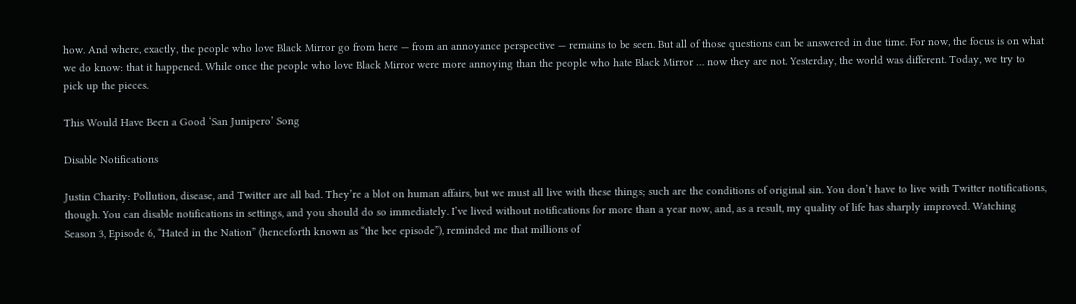how. And where, exactly, the people who love Black Mirror go from here — from an annoyance perspective — remains to be seen. But all of those questions can be answered in due time. For now, the focus is on what we do know: that it happened. While once the people who love Black Mirror were more annoying than the people who hate Black Mirror … now they are not. Yesterday, the world was different. Today, we try to pick up the pieces.

This Would Have Been a Good ‘San Junipero’ Song

Disable Notifications

Justin Charity: Pollution, disease, and Twitter are all bad. They’re a blot on human affairs, but we must all live with these things; such are the conditions of original sin. You don’t have to live with Twitter notifications, though. You can disable notifications in settings, and you should do so immediately. I’ve lived without notifications for more than a year now, and, as a result, my quality of life has sharply improved. Watching Season 3, Episode 6, “Hated in the Nation” (henceforth known as “the bee episode”), reminded me that millions of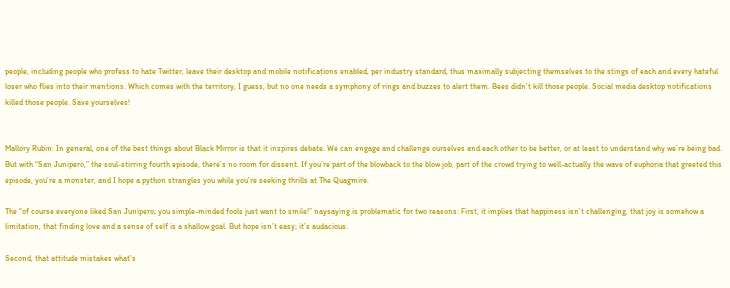people, including people who profess to hate Twitter, leave their desktop and mobile notifications enabled, per industry standard, thus maximally subjecting themselves to the stings of each and every hateful loser who flies into their mentions. Which comes with the territory, I guess, but no one needs a symphony of rings and buzzes to alert them. Bees didn’t kill those people. Social media desktop notifications killed those people. Save yourselves!


Mallory Rubin: In general, one of the best things about Black Mirror is that it inspires debate. We can engage and challenge ourselves and each other to be better, or at least to understand why we’re being bad. But with “San Junipero,” the soul-stirring fourth episode, there’s no room for dissent. If you’re part of the blowback to the blow job, part of the crowd trying to well-actually the wave of euphoria that greeted this episode, you’re a monster, and I hope a python strangles you while you’re seeking thrills at The Quagmire.

The “of course everyone liked San Junipero; you simple-minded fools just want to smile!” naysaying is problematic for two reasons: First, it implies that happiness isn’t challenging, that joy is somehow a limitation, that finding love and a sense of self is a shallow goal. But hope isn’t easy; it’s audacious.

Second, that attitude mistakes what’s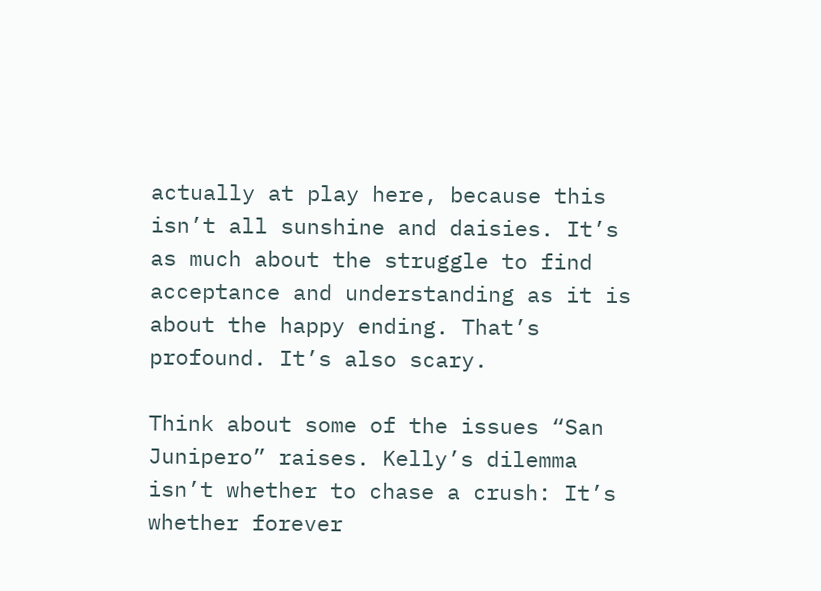actually at play here, because this isn’t all sunshine and daisies. It’s as much about the struggle to find acceptance and understanding as it is about the happy ending. That’s profound. It’s also scary.

Think about some of the issues “San Junipero” raises. Kelly’s dilemma isn’t whether to chase a crush: It’s whether forever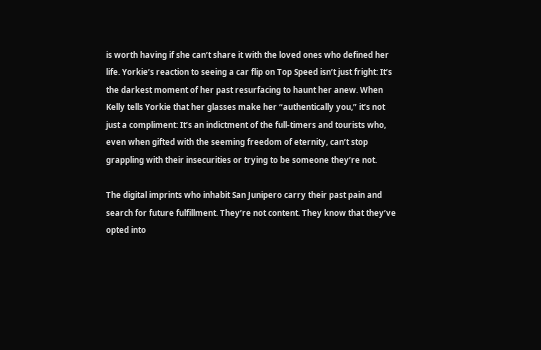is worth having if she can’t share it with the loved ones who defined her life. Yorkie’s reaction to seeing a car flip on Top Speed isn’t just fright: It’s the darkest moment of her past resurfacing to haunt her anew. When Kelly tells Yorkie that her glasses make her “authentically you,” it’s not just a compliment: It’s an indictment of the full-timers and tourists who, even when gifted with the seeming freedom of eternity, can’t stop grappling with their insecurities or trying to be someone they’re not.

The digital imprints who inhabit San Junipero carry their past pain and search for future fulfillment. They’re not content. They know that they’ve opted into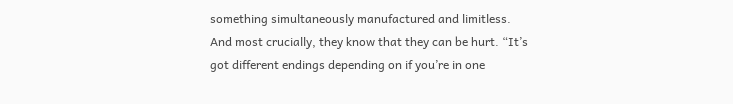something simultaneously manufactured and limitless. And most crucially, they know that they can be hurt. “It’s got different endings depending on if you’re in one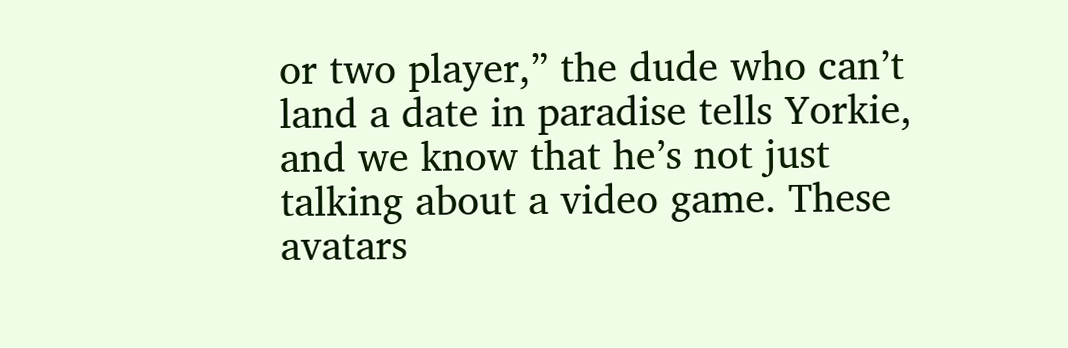or two player,” the dude who can’t land a date in paradise tells Yorkie, and we know that he’s not just talking about a video game. These avatars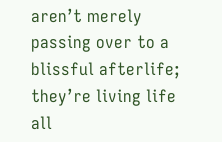aren’t merely passing over to a blissful afterlife; they’re living life all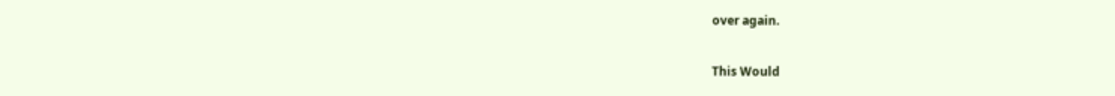over again.

This Would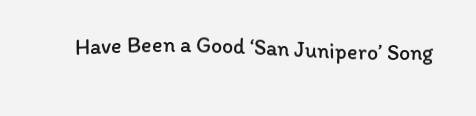Have Been a Good ‘San Junipero’ Song